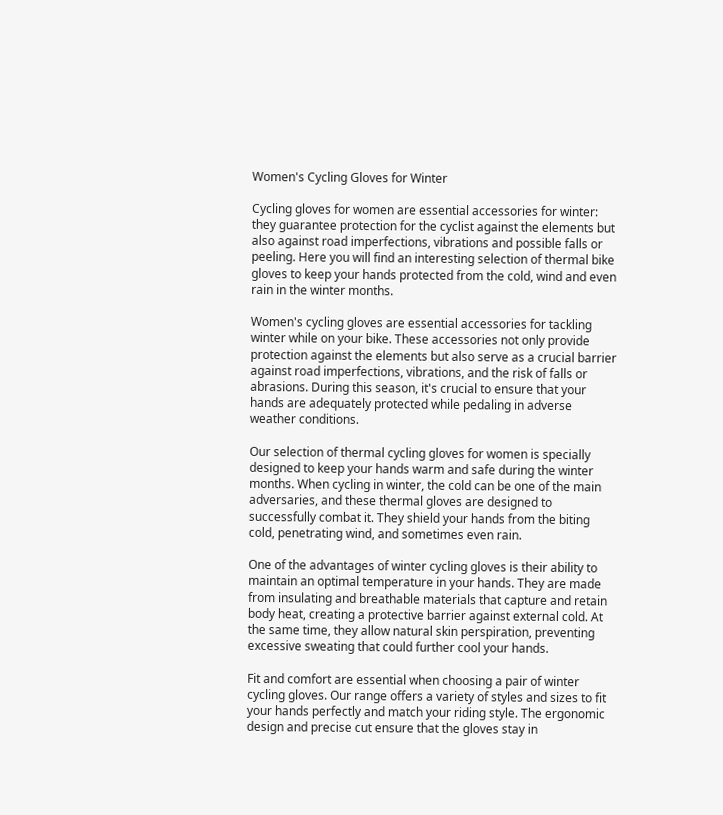Women's Cycling Gloves for Winter

Cycling gloves for women are essential accessories for winter: they guarantee protection for the cyclist against the elements but also against road imperfections, vibrations and possible falls or peeling. Here you will find an interesting selection of thermal bike gloves to keep your hands protected from the cold, wind and even rain in the winter months.

Women's cycling gloves are essential accessories for tackling winter while on your bike. These accessories not only provide protection against the elements but also serve as a crucial barrier against road imperfections, vibrations, and the risk of falls or abrasions. During this season, it's crucial to ensure that your hands are adequately protected while pedaling in adverse weather conditions.

Our selection of thermal cycling gloves for women is specially designed to keep your hands warm and safe during the winter months. When cycling in winter, the cold can be one of the main adversaries, and these thermal gloves are designed to successfully combat it. They shield your hands from the biting cold, penetrating wind, and sometimes even rain.

One of the advantages of winter cycling gloves is their ability to maintain an optimal temperature in your hands. They are made from insulating and breathable materials that capture and retain body heat, creating a protective barrier against external cold. At the same time, they allow natural skin perspiration, preventing excessive sweating that could further cool your hands.

Fit and comfort are essential when choosing a pair of winter cycling gloves. Our range offers a variety of styles and sizes to fit your hands perfectly and match your riding style. The ergonomic design and precise cut ensure that the gloves stay in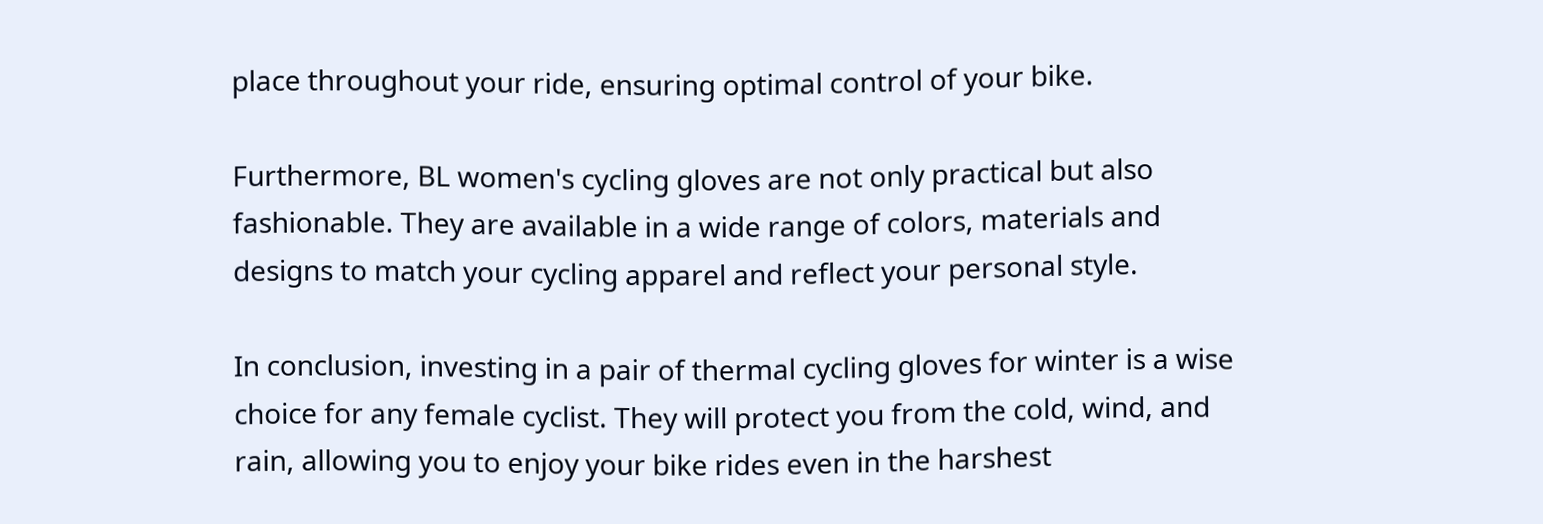place throughout your ride, ensuring optimal control of your bike.

Furthermore, BL women's cycling gloves are not only practical but also fashionable. They are available in a wide range of colors, materials and designs to match your cycling apparel and reflect your personal style.

In conclusion, investing in a pair of thermal cycling gloves for winter is a wise choice for any female cyclist. They will protect you from the cold, wind, and rain, allowing you to enjoy your bike rides even in the harshest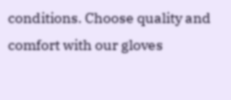conditions. Choose quality and comfort with our gloves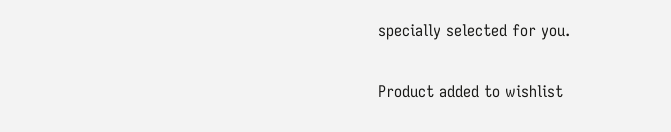specially selected for you.

Product added to wishlist